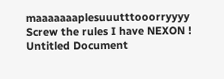maaaaaaaplesuuutttooorryyyy Screw the rules I have NEXON ! Untitled Document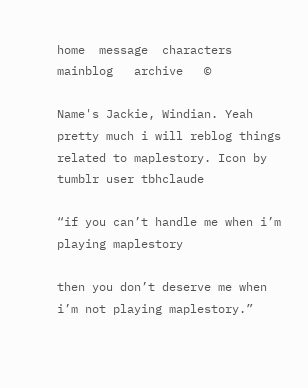home  message  characters   mainblog   archive   ©

Name's Jackie, Windian. Yeah pretty much i will reblog things related to maplestory. Icon by tumblr user tbhclaude

“if you can’t handle me when i’m playing maplestory

then you don’t deserve me when i’m not playing maplestory.”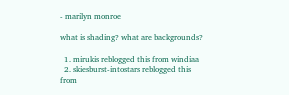- marilyn monroe

what is shading? what are backgrounds?

  1. mirukis reblogged this from windiaa
  2. skiesburst-intostars reblogged this from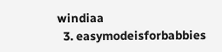windiaa
  3. easymodeisforbabbies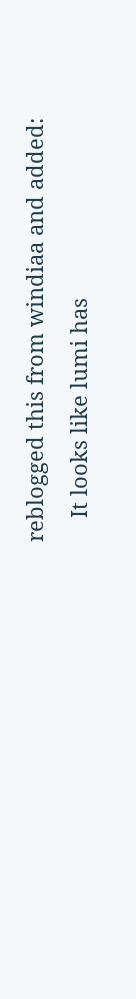reblogged this from windiaa and added:
    It looks like lumi has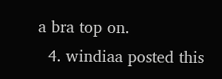a bra top on.
  4. windiaa posted this